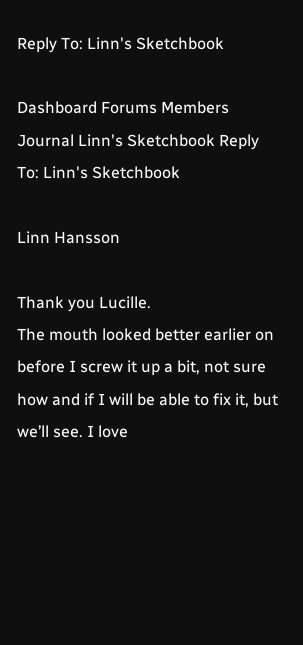Reply To: Linn's Sketchbook

Dashboard Forums Members Journal Linn's Sketchbook Reply To: Linn's Sketchbook

Linn Hansson

Thank you Lucille.
The mouth looked better earlier on before I screw it up a bit, not sure how and if I will be able to fix it, but we’ll see. I love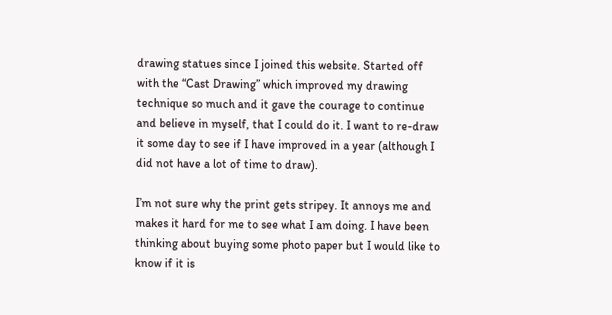drawing statues since I joined this website. Started off with the “Cast Drawing” which improved my drawing technique so much and it gave the courage to continue and believe in myself, that I could do it. I want to re-draw it some day to see if I have improved in a year (although I did not have a lot of time to draw).

I’m not sure why the print gets stripey. It annoys me and makes it hard for me to see what I am doing. I have been thinking about buying some photo paper but I would like to know if it is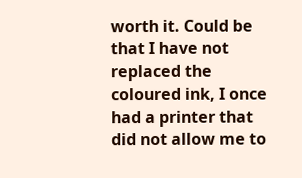worth it. Could be that I have not replaced the coloured ink, I once had a printer that did not allow me to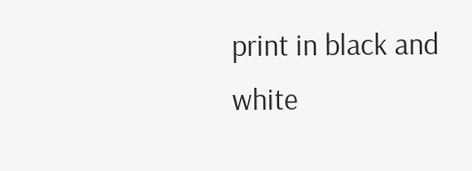print in black and white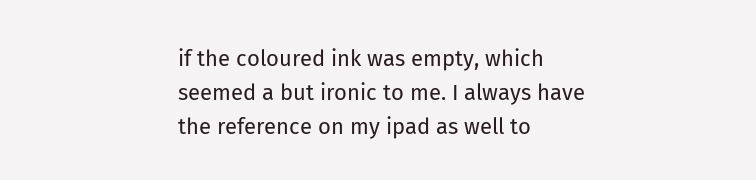if the coloured ink was empty, which seemed a but ironic to me. I always have the reference on my ipad as well to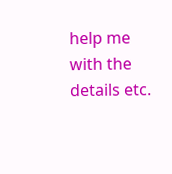help me with the details etc.